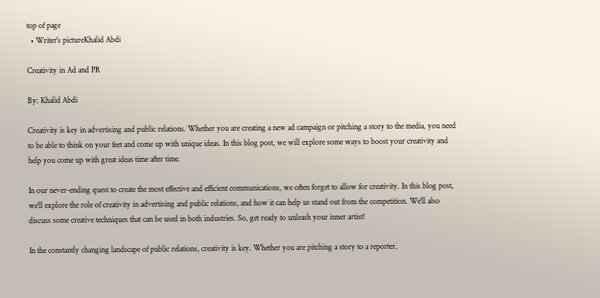top of page
  • Writer's pictureKhalid Abdi

Creativity in Ad and PR

By: Khalid Abdi

Creativity is key in advertising and public relations. Whether you are creating a new ad campaign or pitching a story to the media, you need to be able to think on your feet and come up with unique ideas. In this blog post, we will explore some ways to boost your creativity and help you come up with great ideas time after time.

In our never-ending quest to create the most effective and efficient communications, we often forget to allow for creativity. In this blog post, we'll explore the role of creativity in advertising and public relations, and how it can help us stand out from the competition. We'll also discuss some creative techniques that can be used in both industries. So, get ready to unleash your inner artist!

In the constantly changing landscape of public relations, creativity is key. Whether you are pitching a story to a reporter,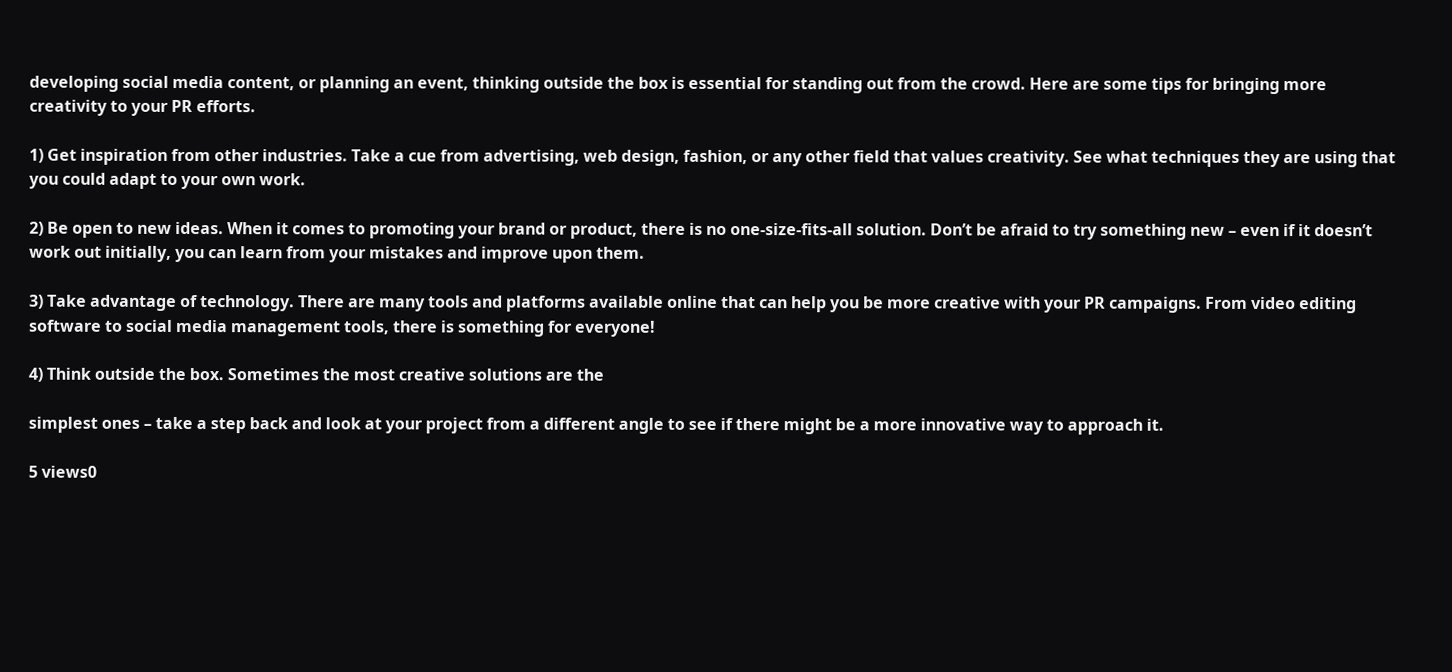developing social media content, or planning an event, thinking outside the box is essential for standing out from the crowd. Here are some tips for bringing more creativity to your PR efforts.

1) Get inspiration from other industries. Take a cue from advertising, web design, fashion, or any other field that values creativity. See what techniques they are using that you could adapt to your own work.

2) Be open to new ideas. When it comes to promoting your brand or product, there is no one-size-fits-all solution. Don’t be afraid to try something new – even if it doesn’t work out initially, you can learn from your mistakes and improve upon them.

3) Take advantage of technology. There are many tools and platforms available online that can help you be more creative with your PR campaigns. From video editing software to social media management tools, there is something for everyone!

4) Think outside the box. Sometimes the most creative solutions are the

simplest ones – take a step back and look at your project from a different angle to see if there might be a more innovative way to approach it.

5 views0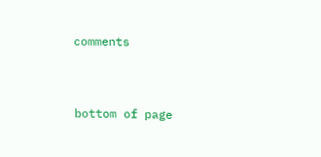comments


bottom of page